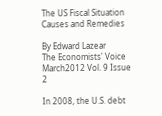The US Fiscal Situation Causes and Remedies

By Edward Lazear
The Economists' Voice
March2012 Vol. 9 Issue 2

In 2008, the U.S. debt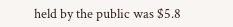held by the public was $5.8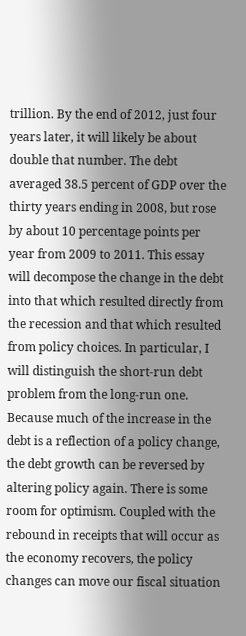trillion. By the end of 2012, just four years later, it will likely be about double that number. The debt averaged 38.5 percent of GDP over the thirty years ending in 2008, but rose by about 10 percentage points per year from 2009 to 2011. This essay will decompose the change in the debt into that which resulted directly from the recession and that which resulted from policy choices. In particular, I will distinguish the short-run debt problem from the long-run one. Because much of the increase in the debt is a reflection of a policy change, the debt growth can be reversed by altering policy again. There is some room for optimism. Coupled with the rebound in receipts that will occur as the economy recovers, the policy changes can move our fiscal situation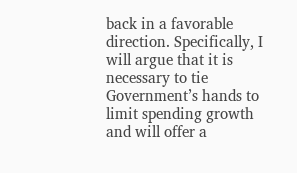back in a favorable direction. Specifically, I will argue that it is necessary to tie Government’s hands to limit spending growth and will offer a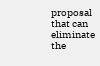proposal that can eliminate the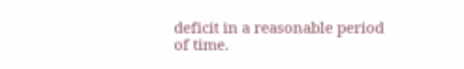deficit in a reasonable period of time.